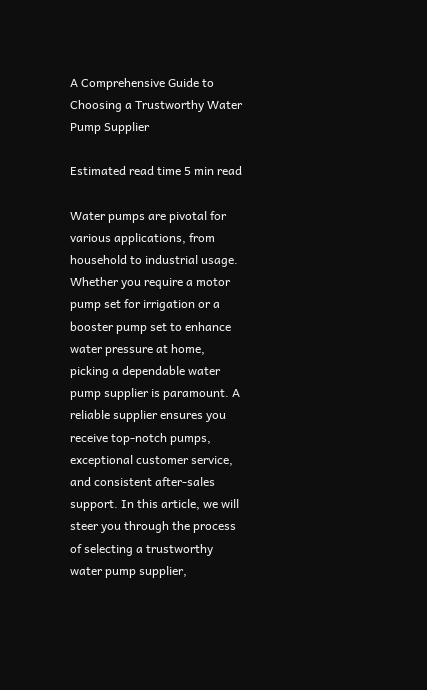A Comprehensive Guide to Choosing a Trustworthy Water Pump Supplier

Estimated read time 5 min read

Water pumps are pivotal for various applications, from household to industrial usage. Whether you require a motor pump set for irrigation or a booster pump set to enhance water pressure at home, picking a dependable water pump supplier is paramount. A reliable supplier ensures you receive top-notch pumps, exceptional customer service, and consistent after-sales support. In this article, we will steer you through the process of selecting a trustworthy water pump supplier,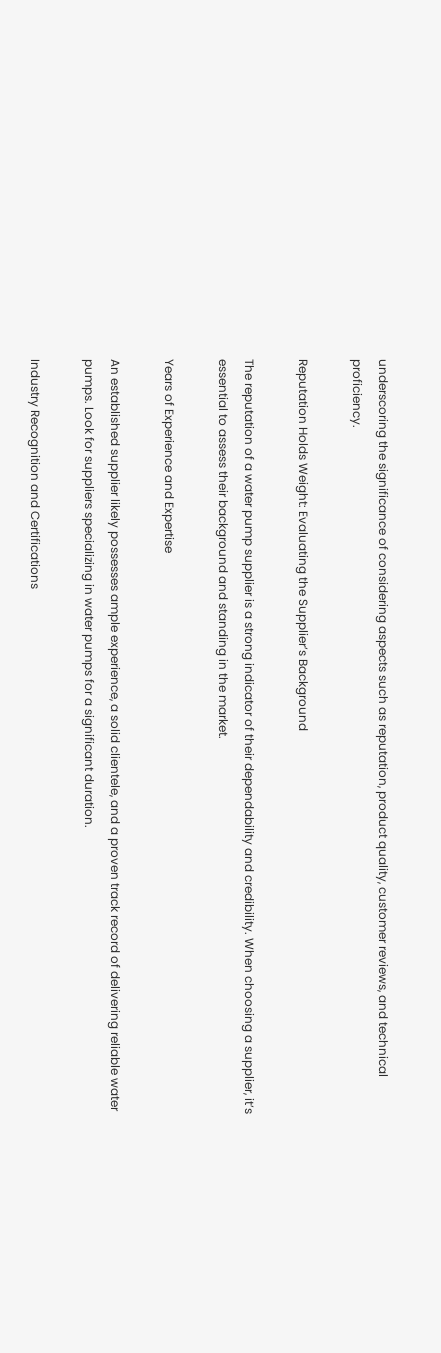underscoring the significance of considering aspects such as reputation, product quality, customer reviews, and technical proficiency.

Reputation Holds Weight: Evaluating the Supplier’s Background

The reputation of a water pump supplier is a strong indicator of their dependability and credibility. When choosing a supplier, it’s essential to assess their background and standing in the market.

Years of Experience and Expertise

An established supplier likely possesses ample experience, a solid clientele, and a proven track record of delivering reliable water pumps. Look for suppliers specializing in water pumps for a significant duration.

Industry Recognition and Certifications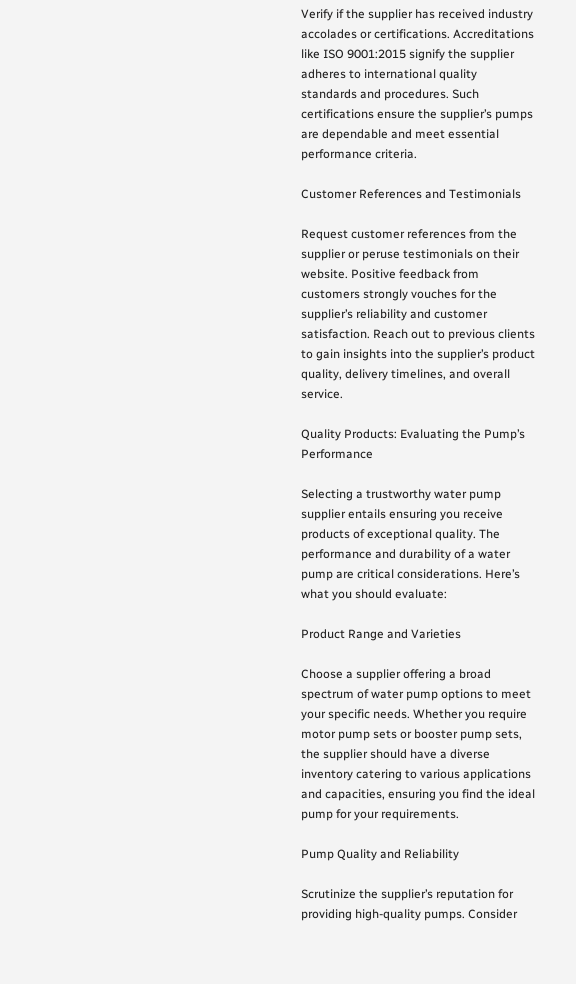Verify if the supplier has received industry accolades or certifications. Accreditations like ISO 9001:2015 signify the supplier adheres to international quality standards and procedures. Such certifications ensure the supplier’s pumps are dependable and meet essential performance criteria.

Customer References and Testimonials

Request customer references from the supplier or peruse testimonials on their website. Positive feedback from customers strongly vouches for the supplier’s reliability and customer satisfaction. Reach out to previous clients to gain insights into the supplier’s product quality, delivery timelines, and overall service.

Quality Products: Evaluating the Pump’s Performance

Selecting a trustworthy water pump supplier entails ensuring you receive products of exceptional quality. The performance and durability of a water pump are critical considerations. Here’s what you should evaluate:

Product Range and Varieties

Choose a supplier offering a broad spectrum of water pump options to meet your specific needs. Whether you require motor pump sets or booster pump sets, the supplier should have a diverse inventory catering to various applications and capacities, ensuring you find the ideal pump for your requirements.

Pump Quality and Reliability

Scrutinize the supplier’s reputation for providing high-quality pumps. Consider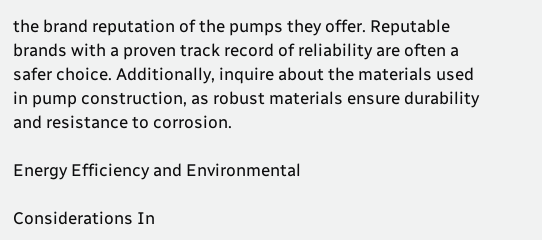the brand reputation of the pumps they offer. Reputable brands with a proven track record of reliability are often a safer choice. Additionally, inquire about the materials used in pump construction, as robust materials ensure durability and resistance to corrosion.

Energy Efficiency and Environmental

Considerations In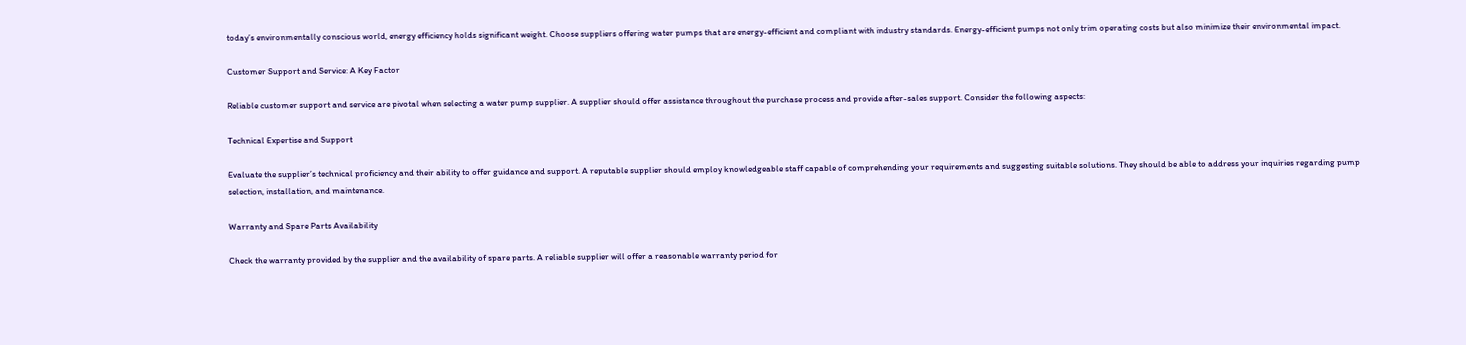today’s environmentally conscious world, energy efficiency holds significant weight. Choose suppliers offering water pumps that are energy-efficient and compliant with industry standards. Energy-efficient pumps not only trim operating costs but also minimize their environmental impact.

Customer Support and Service: A Key Factor

Reliable customer support and service are pivotal when selecting a water pump supplier. A supplier should offer assistance throughout the purchase process and provide after-sales support. Consider the following aspects:

Technical Expertise and Support

Evaluate the supplier’s technical proficiency and their ability to offer guidance and support. A reputable supplier should employ knowledgeable staff capable of comprehending your requirements and suggesting suitable solutions. They should be able to address your inquiries regarding pump selection, installation, and maintenance.

Warranty and Spare Parts Availability

Check the warranty provided by the supplier and the availability of spare parts. A reliable supplier will offer a reasonable warranty period for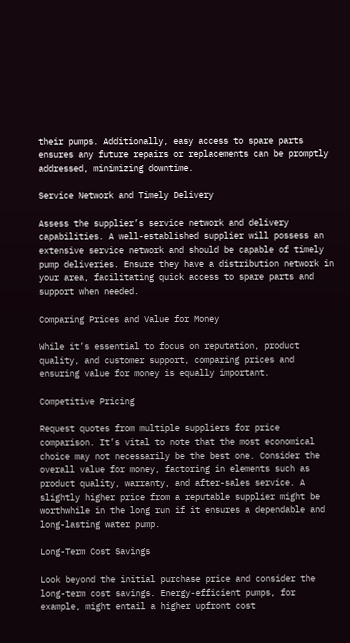their pumps. Additionally, easy access to spare parts ensures any future repairs or replacements can be promptly addressed, minimizing downtime.

Service Network and Timely Delivery

Assess the supplier’s service network and delivery capabilities. A well-established supplier will possess an extensive service network and should be capable of timely pump deliveries. Ensure they have a distribution network in your area, facilitating quick access to spare parts and support when needed.

Comparing Prices and Value for Money

While it’s essential to focus on reputation, product quality, and customer support, comparing prices and ensuring value for money is equally important.

Competitive Pricing

Request quotes from multiple suppliers for price comparison. It’s vital to note that the most economical choice may not necessarily be the best one. Consider the overall value for money, factoring in elements such as product quality, warranty, and after-sales service. A slightly higher price from a reputable supplier might be worthwhile in the long run if it ensures a dependable and long-lasting water pump.

Long-Term Cost Savings

Look beyond the initial purchase price and consider the long-term cost savings. Energy-efficient pumps, for example, might entail a higher upfront cost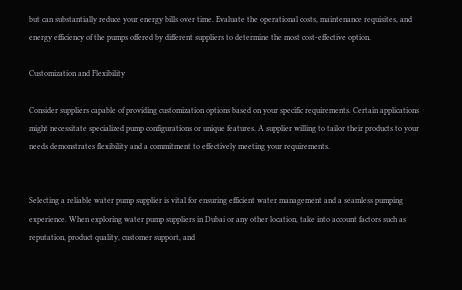but can substantially reduce your energy bills over time. Evaluate the operational costs, maintenance requisites, and energy efficiency of the pumps offered by different suppliers to determine the most cost-effective option.

Customization and Flexibility

Consider suppliers capable of providing customization options based on your specific requirements. Certain applications might necessitate specialized pump configurations or unique features. A supplier willing to tailor their products to your needs demonstrates flexibility and a commitment to effectively meeting your requirements.


Selecting a reliable water pump supplier is vital for ensuring efficient water management and a seamless pumping experience. When exploring water pump suppliers in Dubai or any other location, take into account factors such as reputation, product quality, customer support, and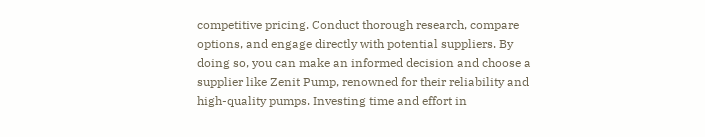competitive pricing. Conduct thorough research, compare options, and engage directly with potential suppliers. By doing so, you can make an informed decision and choose a supplier like Zenit Pump, renowned for their reliability and high-quality pumps. Investing time and effort in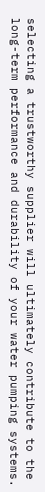selecting a trustworthy supplier will ultimately contribute to the long-term performance and durability of your water pumping systems.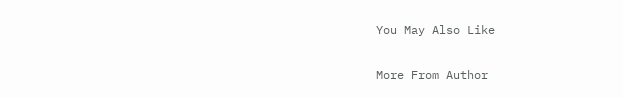You May Also Like

More From Author